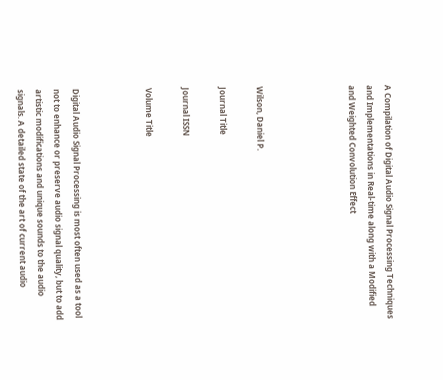A Compilation of Digital Audio Signal Processing Techniques and Implementations in Real-time along with a Modified and Weighted Convolution Effect




Wilson, Daniel P.

Journal Title

Journal ISSN

Volume Title



Digital Audio Signal Processing is most often used as a tool not to enhance or preserve audio signal quality, but to add artistic modifications and unique sounds to the audio signals. A detailed state of the art of current audio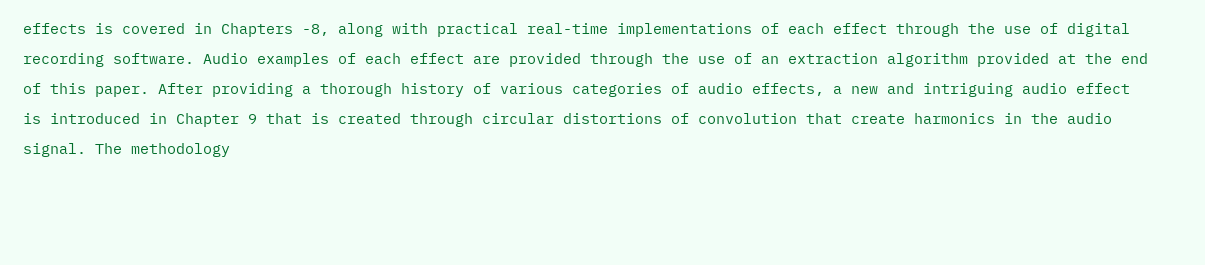effects is covered in Chapters -8, along with practical real-time implementations of each effect through the use of digital recording software. Audio examples of each effect are provided through the use of an extraction algorithm provided at the end of this paper. After providing a thorough history of various categories of audio effects, a new and intriguing audio effect is introduced in Chapter 9 that is created through circular distortions of convolution that create harmonics in the audio signal. The methodology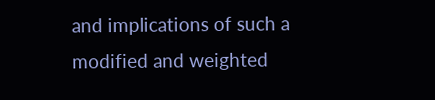and implications of such a modified and weighted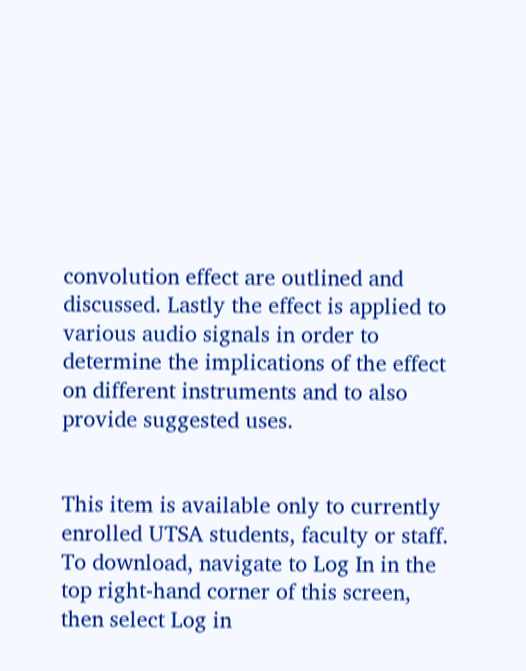convolution effect are outlined and discussed. Lastly the effect is applied to various audio signals in order to determine the implications of the effect on different instruments and to also provide suggested uses.


This item is available only to currently enrolled UTSA students, faculty or staff. To download, navigate to Log In in the top right-hand corner of this screen, then select Log in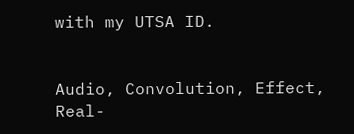with my UTSA ID.


Audio, Convolution, Effect, Real-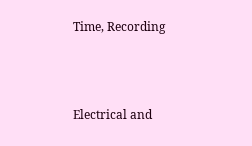Time, Recording



Electrical and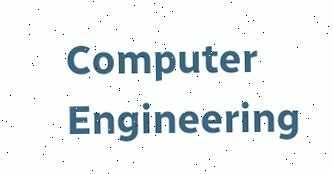Computer Engineering